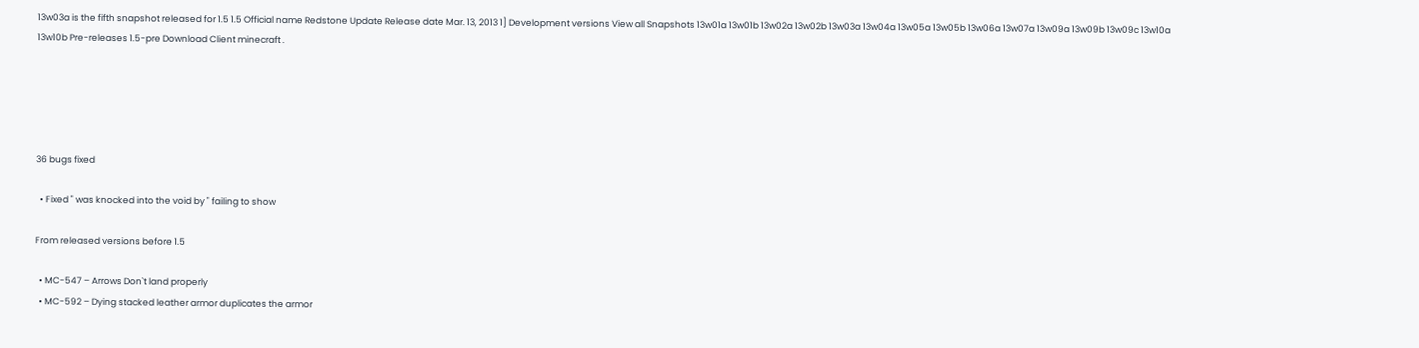13w03a is the fifth snapshot released for 1.5 1.5 Official name Redstone Update Release date Mar. 13, 2013 1] Development versions View all Snapshots 13w01a 13w01b 13w02a 13w02b 13w03a 13w04a 13w05a 13w05b 13w06a 13w07a 13w09a 13w09b 13w09c 13w10a 13w10b Pre-releases 1.5-pre Download Client minecraft .





36 bugs fixed

  • Fixed " was knocked into the void by " failing to show

From released versions before 1.5

  • MC-547 – Arrows Don`t land properly
  • MC-592 – Dying stacked leather armor duplicates the armor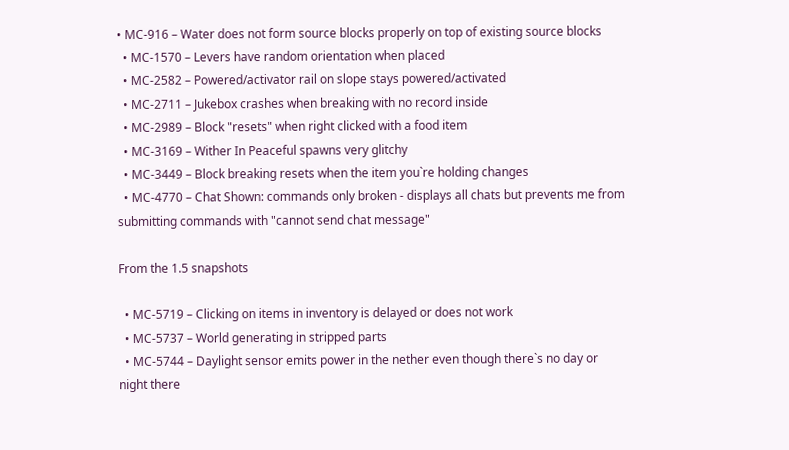• MC-916 – Water does not form source blocks properly on top of existing source blocks
  • MC-1570 – Levers have random orientation when placed
  • MC-2582 – Powered/activator rail on slope stays powered/activated
  • MC-2711 – Jukebox crashes when breaking with no record inside
  • MC-2989 – Block "resets" when right clicked with a food item
  • MC-3169 – Wither In Peaceful spawns very glitchy
  • MC-3449 – Block breaking resets when the item you`re holding changes
  • MC-4770 – Chat Shown: commands only broken - displays all chats but prevents me from submitting commands with "cannot send chat message"

From the 1.5 snapshots

  • MC-5719 – Clicking on items in inventory is delayed or does not work
  • MC-5737 – World generating in stripped parts
  • MC-5744 – Daylight sensor emits power in the nether even though there`s no day or night there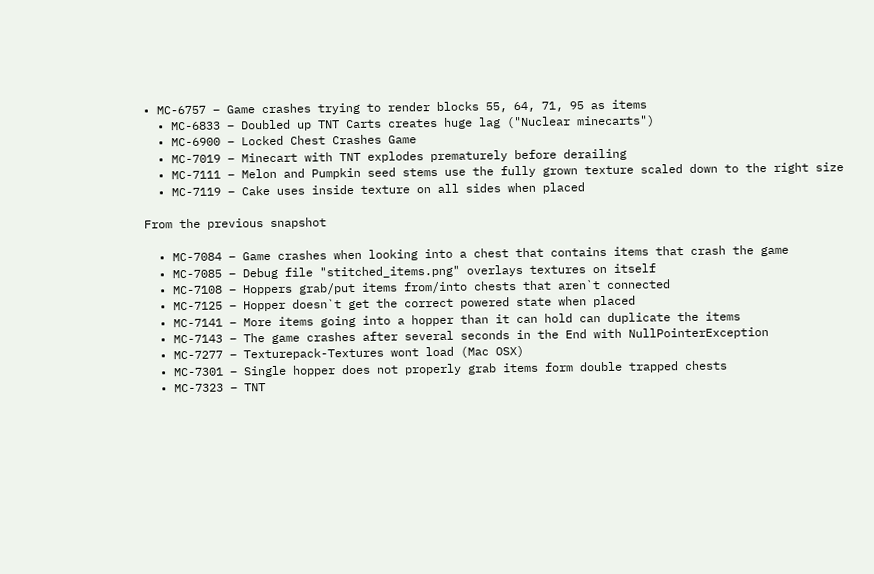• MC-6757 – Game crashes trying to render blocks 55, 64, 71, 95 as items
  • MC-6833 – Doubled up TNT Carts creates huge lag ("Nuclear minecarts")
  • MC-6900 – Locked Chest Crashes Game
  • MC-7019 – Minecart with TNT explodes prematurely before derailing
  • MC-7111 – Melon and Pumpkin seed stems use the fully grown texture scaled down to the right size
  • MC-7119 – Cake uses inside texture on all sides when placed

From the previous snapshot

  • MC-7084 – Game crashes when looking into a chest that contains items that crash the game
  • MC-7085 – Debug file "stitched_items.png" overlays textures on itself
  • MC-7108 – Hoppers grab/put items from/into chests that aren`t connected
  • MC-7125 – Hopper doesn`t get the correct powered state when placed
  • MC-7141 – More items going into a hopper than it can hold can duplicate the items
  • MC-7143 – The game crashes after several seconds in the End with NullPointerException
  • MC-7277 – Texturepack-Textures wont load (Mac OSX)
  • MC-7301 – Single hopper does not properly grab items form double trapped chests
  • MC-7323 – TNT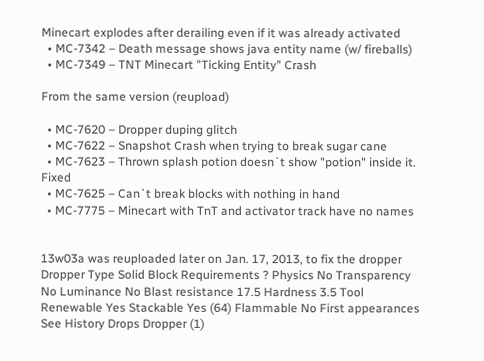Minecart explodes after derailing even if it was already activated
  • MC-7342 – Death message shows java entity name (w/ fireballs)
  • MC-7349 – TNT Minecart "Ticking Entity" Crash

From the same version (reupload)

  • MC-7620 – Dropper duping glitch
  • MC-7622 – Snapshot Crash when trying to break sugar cane
  • MC-7623 – Thrown splash potion doesn`t show "potion" inside it. Fixed
  • MC-7625 – Can`t break blocks with nothing in hand
  • MC-7775 – Minecart with TnT and activator track have no names


13w03a was reuploaded later on Jan. 17, 2013, to fix the dropper Dropper Type Solid Block Requirements ? Physics No Transparency No Luminance No Blast resistance 17.5 Hardness 3.5 Tool Renewable Yes Stackable Yes (64) Flammable No First appearances See History Drops Dropper (1)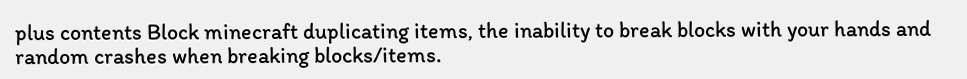plus contents Block minecraft duplicating items, the inability to break blocks with your hands and random crashes when breaking blocks/items.